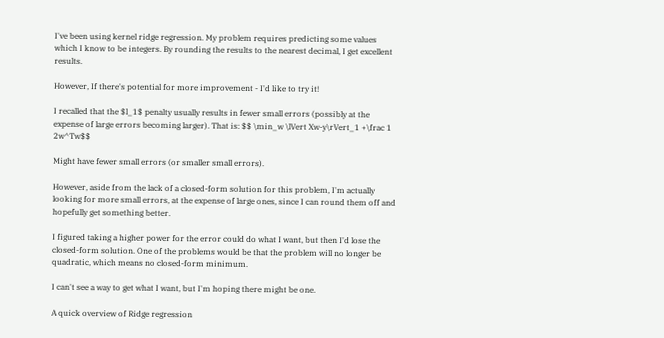I've been using kernel ridge regression. My problem requires predicting some values which I know to be integers. By rounding the results to the nearest decimal, I get excellent results.

However, If there's potential for more improvement - I'd like to try it!

I recalled that the $l_1$ penalty usually results in fewer small errors (possibly at the expense of large errors becoming larger). That is: $$ \min_w \lVert Xw-y\rVert_1 +\frac 1 2w^Tw$$

Might have fewer small errors (or smaller small errors).

However, aside from the lack of a closed-form solution for this problem, I'm actually looking for more small errors, at the expense of large ones, since I can round them off and hopefully get something better.

I figured taking a higher power for the error could do what I want, but then I'd lose the closed-form solution. One of the problems would be that the problem will no longer be quadratic, which means no closed-form minimum.

I can't see a way to get what I want, but I'm hoping there might be one.

A quick overview of Ridge regression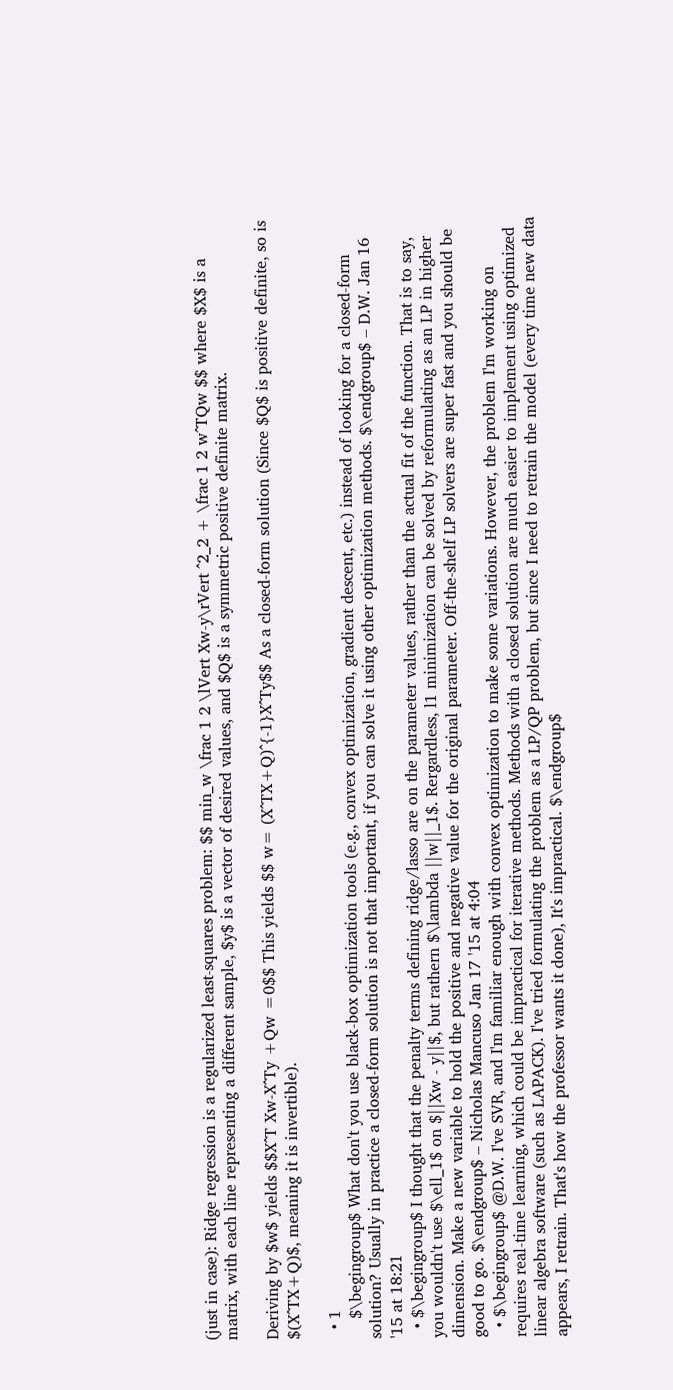(just in case): Ridge regression is a regularized least-squares problem: $$ min_w \frac 1 2 \lVert Xw-y\rVert ^2_2 + \frac 1 2 w^TQw $$ where $X$ is a matrix, with each line representing a different sample, $y$ is a vector of desired values, and $Q$ is a symmetric positive definite matrix.

Deriving by $w$ yields $$X^T Xw-X^Ty +Qw =0$$ This yields $$ w= (X^TX+Q)^{-1}X^Ty$$ As a closed-form solution (Since $Q$ is positive definite, so is $(X^TX+Q)$, meaning it is invertible).

  • 1
    $\begingroup$ What don't you use black-box optimization tools (e.g., convex optimization, gradient descent, etc.) instead of looking for a closed-form solution? Usually in practice a closed-form solution is not that important, if you can solve it using other optimization methods. $\endgroup$ – D.W. Jan 16 '15 at 18:21
  • $\begingroup$ I thought that the penalty terms defining ridge/lasso are on the parameter values, rather than the actual fit of the function. That is to say, you wouldn't use $\ell_1$ on $||Xw - y||$, but rathern $\lambda ||w||_1$. Rergardless, l1 minimization can be solved by reformulating as an LP in higher dimension. Make a new variable to hold the positive and negative value for the original parameter. Off-the-shelf LP solvers are super fast and you should be good to go. $\endgroup$ – Nicholas Mancuso Jan 17 '15 at 4:04
  • $\begingroup$ @D.W. I've SVR, and I'm familiar enough with convex optimization to make some variations. However, the problem I'm working on requires real-time learning, which could be impractical for iterative methods. Methods with a closed solution are much easier to implement using optimized linear algebra software (such as LAPACK). I've tried formulating the problem as a LP/QP problem, but since I need to retrain the model (every time new data appears, I retrain. That's how the professor wants it done), It's impractical. $\endgroup$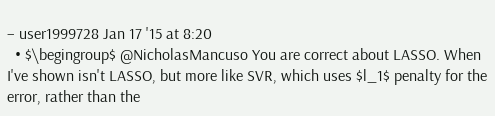– user1999728 Jan 17 '15 at 8:20
  • $\begingroup$ @NicholasMancuso You are correct about LASSO. When I've shown isn't LASSO, but more like SVR, which uses $l_1$ penalty for the error, rather than the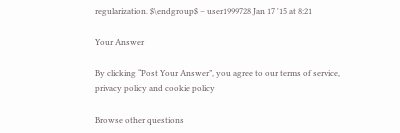regularization. $\endgroup$ – user1999728 Jan 17 '15 at 8:21

Your Answer

By clicking “Post Your Answer”, you agree to our terms of service, privacy policy and cookie policy

Browse other questions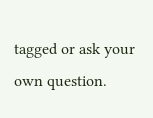tagged or ask your own question.